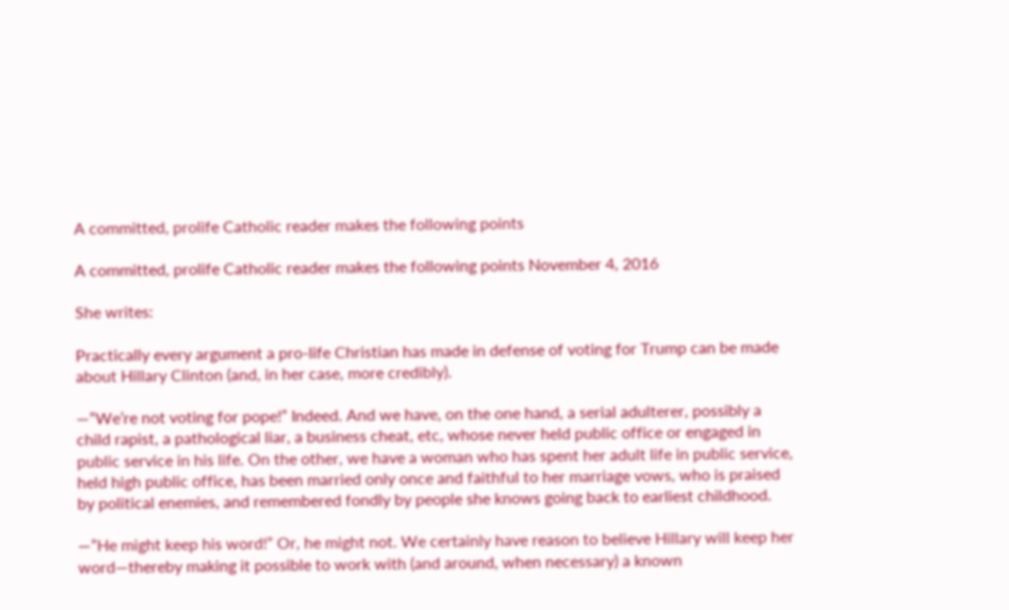A committed, prolife Catholic reader makes the following points

A committed, prolife Catholic reader makes the following points November 4, 2016

She writes:

Practically every argument a pro-life Christian has made in defense of voting for Trump can be made about Hillary Clinton (and, in her case, more credibly).

—”We’re not voting for pope!” Indeed. And we have, on the one hand, a serial adulterer, possibly a child rapist, a pathological liar, a business cheat, etc, whose never held public office or engaged in public service in his life. On the other, we have a woman who has spent her adult life in public service, held high public office, has been married only once and faithful to her marriage vows, who is praised by political enemies, and remembered fondly by people she knows going back to earliest childhood.

—”He might keep his word!” Or, he might not. We certainly have reason to believe Hillary will keep her word—thereby making it possible to work with (and around, when necessary) a known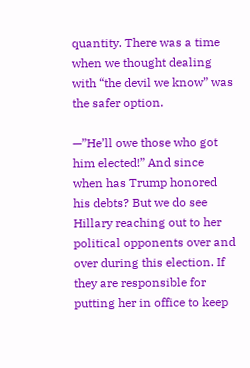quantity. There was a time when we thought dealing with “the devil we know” was the safer option.

—”He’ll owe those who got him elected!” And since when has Trump honored his debts? But we do see Hillary reaching out to her political opponents over and over during this election. If they are responsible for putting her in office to keep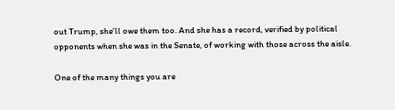out Trump, she’ll owe them too. And she has a record, verified by political opponents when she was in the Senate, of working with those across the aisle.

One of the many things you are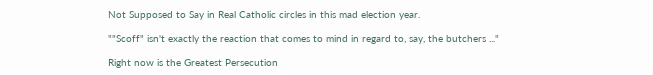Not Supposed to Say in Real Catholic circles in this mad election year.

""Scoff" isn't exactly the reaction that comes to mind in regard to, say, the butchers ..."

Right now is the Greatest Persecution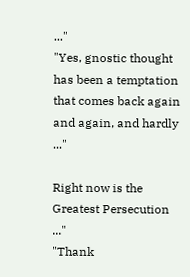..."
"Yes, gnostic thought has been a temptation that comes back again and again, and hardly ..."

Right now is the Greatest Persecution ..."
"Thank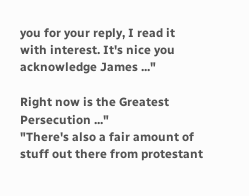you for your reply, I read it with interest. It's nice you acknowledge James ..."

Right now is the Greatest Persecution ..."
"There's also a fair amount of stuff out there from protestant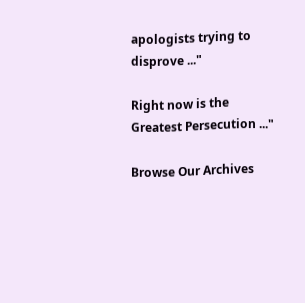apologists trying to disprove ..."

Right now is the Greatest Persecution ..."

Browse Our Archives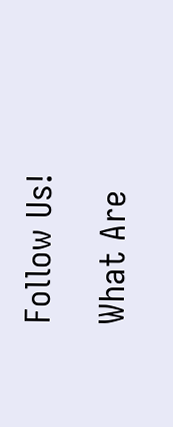Follow Us!

What Are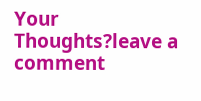Your Thoughts?leave a comment